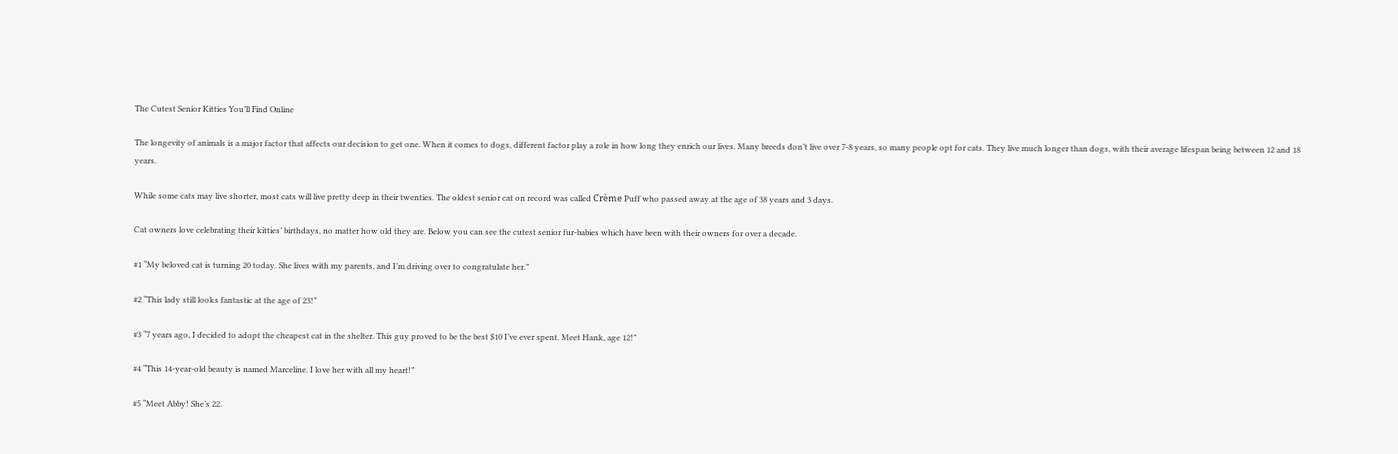The Cutest Senior Kitties You’ll Find Online

The longevity of animals is a major factor that affects our decision to get one. When it comes to dogs, different factor play a role in how long they enrich our lives. Many breeds don’t live over 7-8 years, so many people opt for cats. They live much longer than dogs, with their average lifespan being between 12 and 18 years.

While some cats may live shorter, most cats will live pretty deep in their twenties. The oldest senior cat on record was called Crème Puff who passed away at the age of 38 years and 3 days.

Cat owners love celebrating their kitties’ birthdays, no matter how old they are. Below you can see the cutest senior fur-babies which have been with their owners for over a decade.

#1 “My beloved cat is turning 20 today. She lives with my parents, and I’m driving over to congratulate her.”

#2 “This lady still looks fantastic at the age of 23!”

#3 “7 years ago, I decided to adopt the cheapest cat in the shelter. This guy proved to be the best $10 I’ve ever spent. Meet Hank, age 12!”

#4 “This 14-year-old beauty is named Marceline. I love her with all my heart!”

#5 “Meet Abby! She’s 22.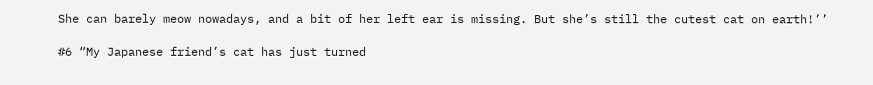She can barely meow nowadays, and a bit of her left ear is missing. But she’s still the cutest cat on earth!’’

#6 “My Japanese friend’s cat has just turned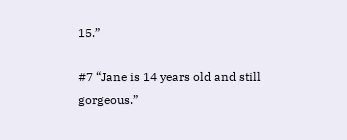15.”

#7 “Jane is 14 years old and still gorgeous.”